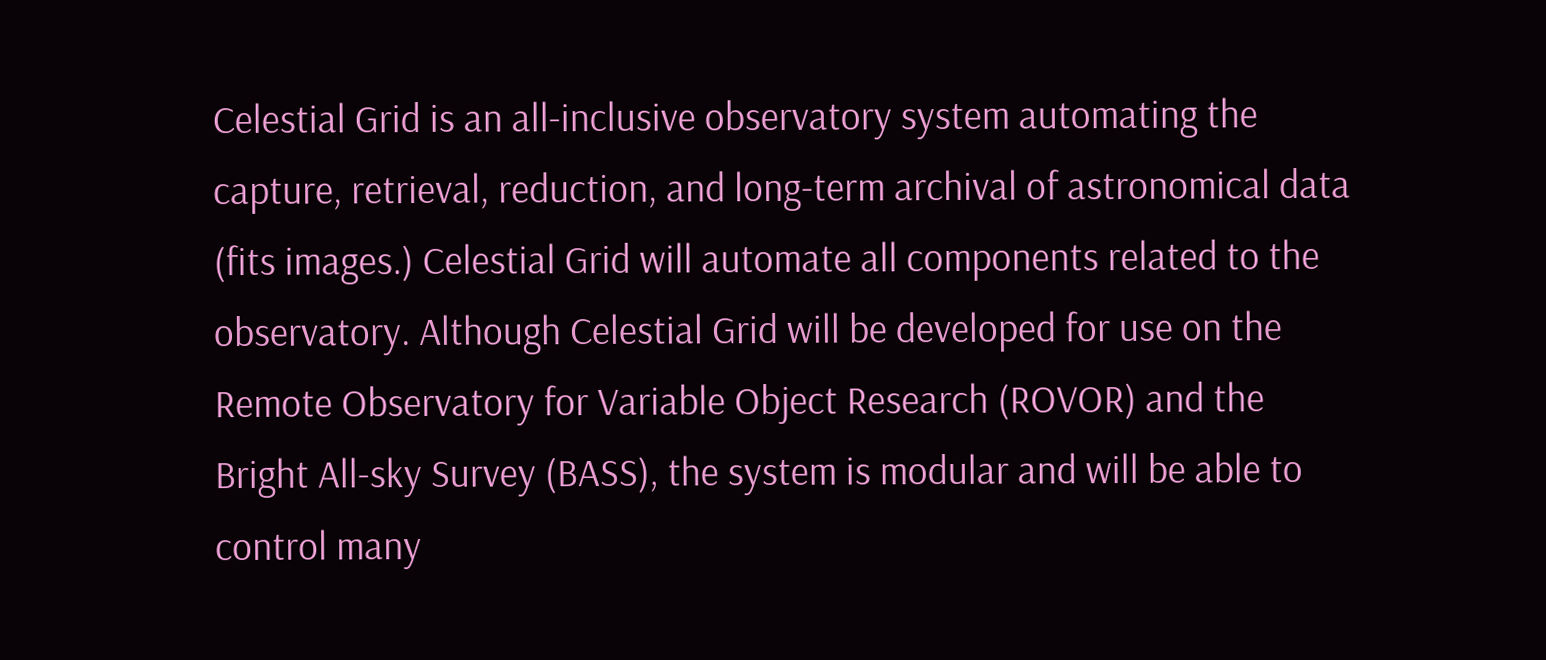Celestial Grid is an all-inclusive observatory system automating the capture, retrieval, reduction, and long-term archival of astronomical data (fits images.) Celestial Grid will automate all components related to the observatory. Although Celestial Grid will be developed for use on the Remote Observatory for Variable Object Research (ROVOR) and the Bright All-sky Survey (BASS), the system is modular and will be able to control many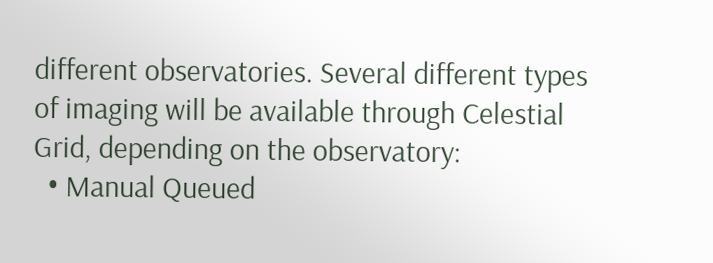different observatories. Several different types of imaging will be available through Celestial Grid, depending on the observatory:
  • Manual Queued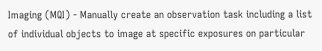Imaging (MQI) - Manually create an observation task including a list of individual objects to image at specific exposures on particular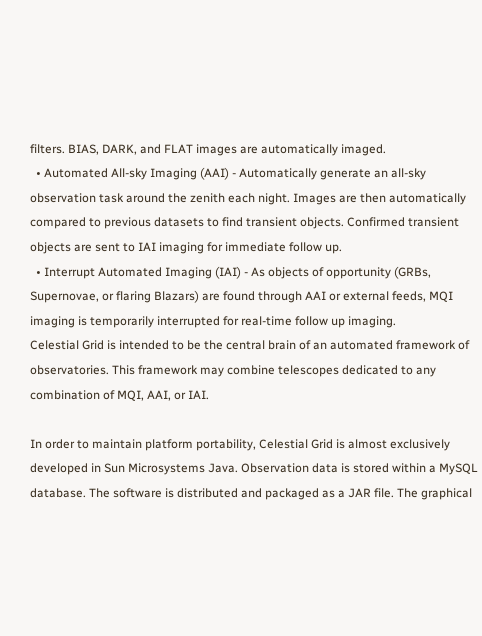filters. BIAS, DARK, and FLAT images are automatically imaged.
  • Automated All-sky Imaging (AAI) - Automatically generate an all-sky observation task around the zenith each night. Images are then automatically compared to previous datasets to find transient objects. Confirmed transient objects are sent to IAI imaging for immediate follow up.
  • Interrupt Automated Imaging (IAI) - As objects of opportunity (GRBs, Supernovae, or flaring Blazars) are found through AAI or external feeds, MQI imaging is temporarily interrupted for real-time follow up imaging.
Celestial Grid is intended to be the central brain of an automated framework of observatories. This framework may combine telescopes dedicated to any combination of MQI, AAI, or IAI.

In order to maintain platform portability, Celestial Grid is almost exclusively developed in Sun Microsystems Java. Observation data is stored within a MySQL database. The software is distributed and packaged as a JAR file. The graphical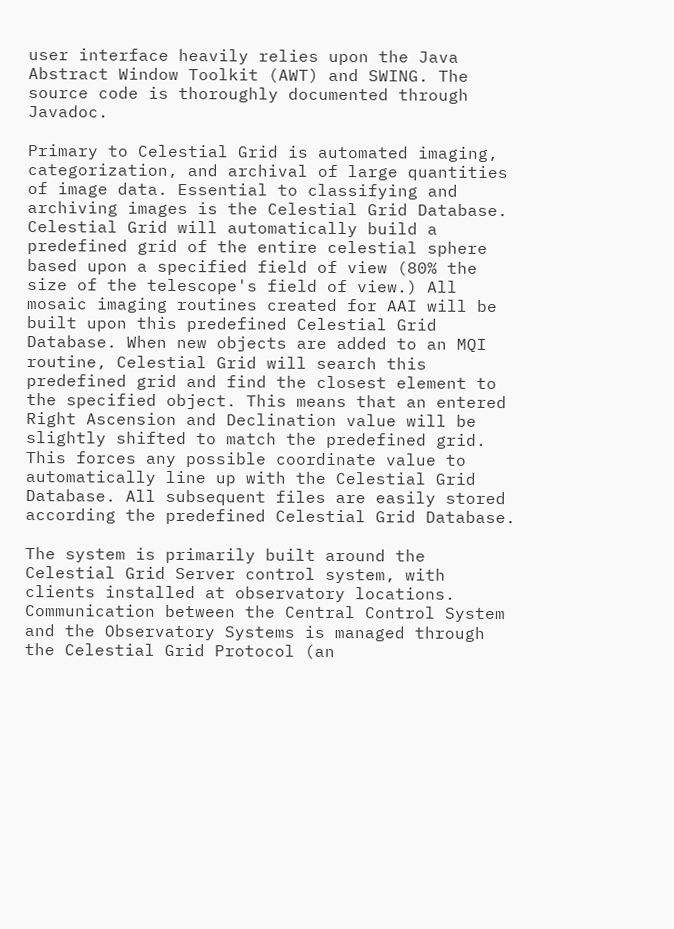user interface heavily relies upon the Java Abstract Window Toolkit (AWT) and SWING. The source code is thoroughly documented through Javadoc.

Primary to Celestial Grid is automated imaging, categorization, and archival of large quantities of image data. Essential to classifying and archiving images is the Celestial Grid Database. Celestial Grid will automatically build a predefined grid of the entire celestial sphere based upon a specified field of view (80% the size of the telescope's field of view.) All mosaic imaging routines created for AAI will be built upon this predefined Celestial Grid Database. When new objects are added to an MQI routine, Celestial Grid will search this predefined grid and find the closest element to the specified object. This means that an entered Right Ascension and Declination value will be slightly shifted to match the predefined grid. This forces any possible coordinate value to automatically line up with the Celestial Grid Database. All subsequent files are easily stored according the predefined Celestial Grid Database.

The system is primarily built around the Celestial Grid Server control system, with clients installed at observatory locations. Communication between the Central Control System and the Observatory Systems is managed through the Celestial Grid Protocol (an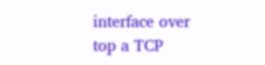interface over top a TCP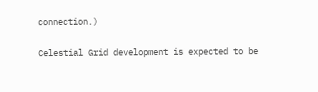connection.)

Celestial Grid development is expected to be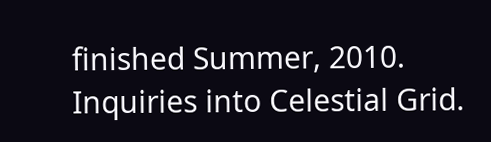finished Summer, 2010. Inquiries into Celestial Grid.